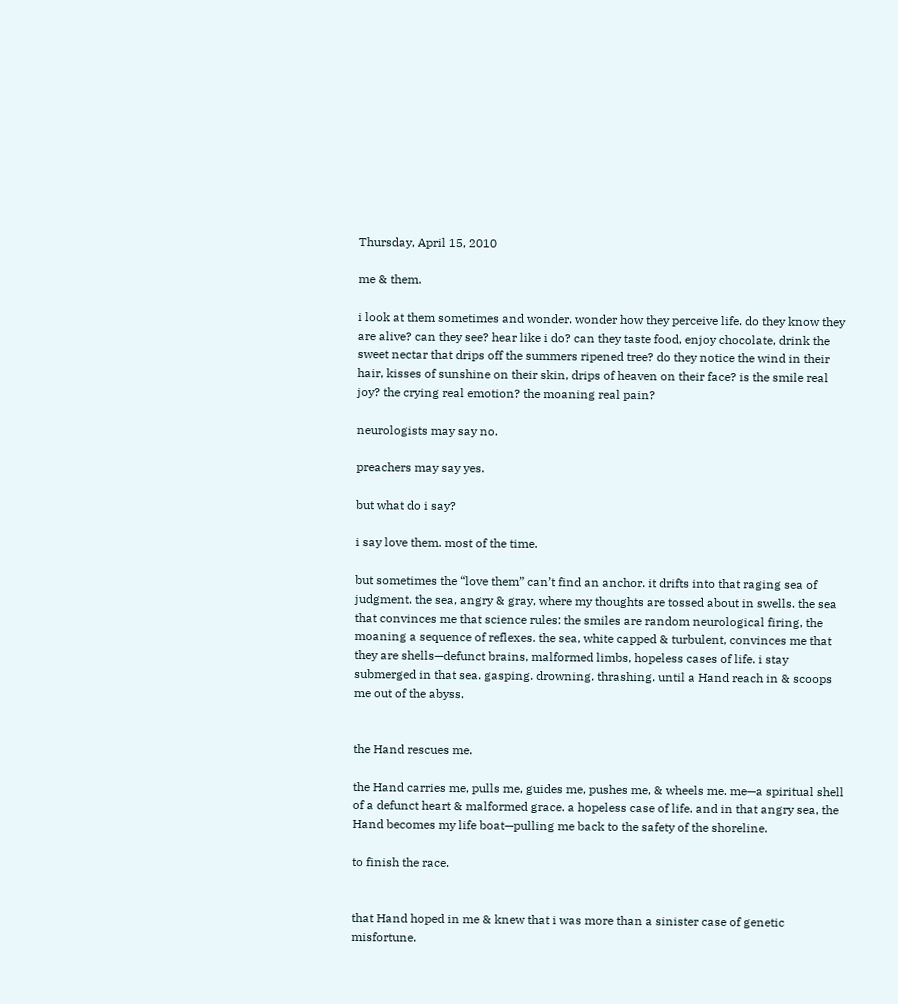Thursday, April 15, 2010

me & them.

i look at them sometimes and wonder. wonder how they perceive life. do they know they are alive? can they see? hear like i do? can they taste food, enjoy chocolate, drink the sweet nectar that drips off the summers ripened tree? do they notice the wind in their hair, kisses of sunshine on their skin, drips of heaven on their face? is the smile real joy? the crying real emotion? the moaning real pain?

neurologists may say no.

preachers may say yes.

but what do i say?

i say love them. most of the time.

but sometimes the “love them” can’t find an anchor. it drifts into that raging sea of judgment. the sea, angry & gray, where my thoughts are tossed about in swells. the sea that convinces me that science rules: the smiles are random neurological firing, the moaning a sequence of reflexes. the sea, white capped & turbulent, convinces me that they are shells—defunct brains, malformed limbs, hopeless cases of life. i stay submerged in that sea. gasping. drowning. thrashing. until a Hand reach in & scoops me out of the abyss.


the Hand rescues me.

the Hand carries me, pulls me, guides me, pushes me, & wheels me. me—a spiritual shell of a defunct heart & malformed grace. a hopeless case of life. and in that angry sea, the Hand becomes my life boat—pulling me back to the safety of the shoreline.

to finish the race.


that Hand hoped in me & knew that i was more than a sinister case of genetic misfortune.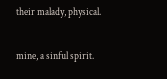their malady, physical.

mine, a sinful spirit.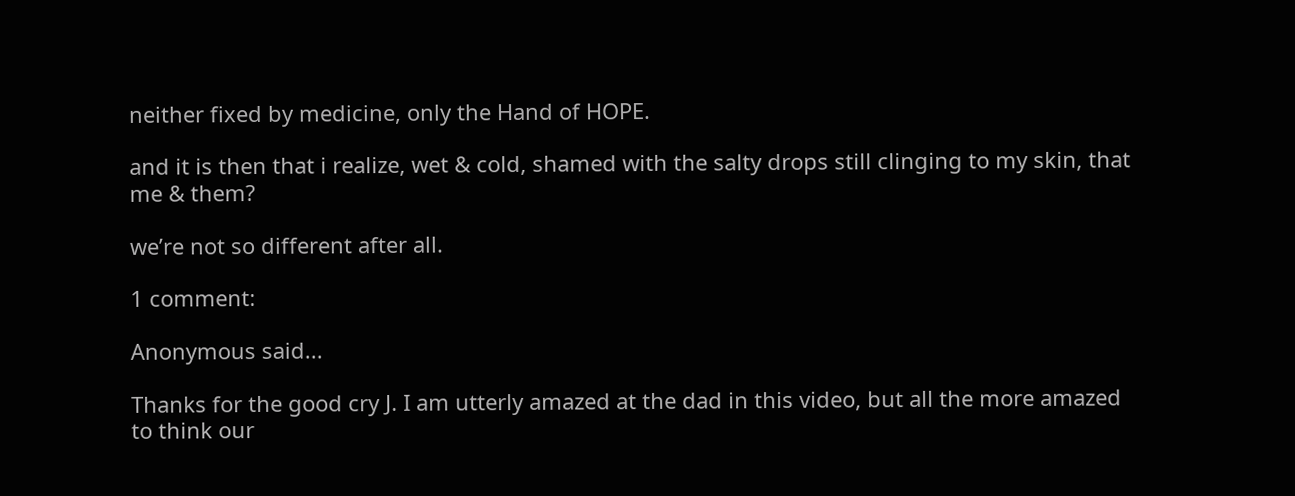neither fixed by medicine, only the Hand of HOPE.

and it is then that i realize, wet & cold, shamed with the salty drops still clinging to my skin, that me & them?

we’re not so different after all.

1 comment:

Anonymous said...

Thanks for the good cry J. I am utterly amazed at the dad in this video, but all the more amazed to think our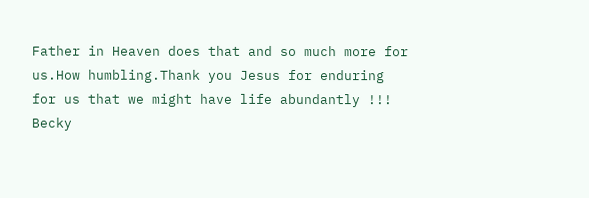Father in Heaven does that and so much more for us.How humbling.Thank you Jesus for enduring for us that we might have life abundantly !!!
Becky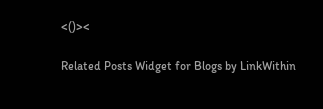<()><

Related Posts Widget for Blogs by LinkWithin